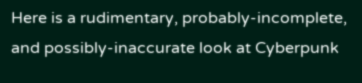Here is a rudimentary, probably-incomplete, and possibly-inaccurate look at Cyberpunk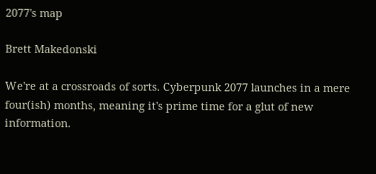2077's map

Brett Makedonski

We're at a crossroads of sorts. Cyberpunk 2077 launches in a mere four(ish) months, meaning it's prime time for a glut of new information.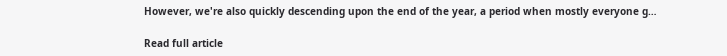However, we're also quickly descending upon the end of the year, a period when mostly everyone g…

Read full article